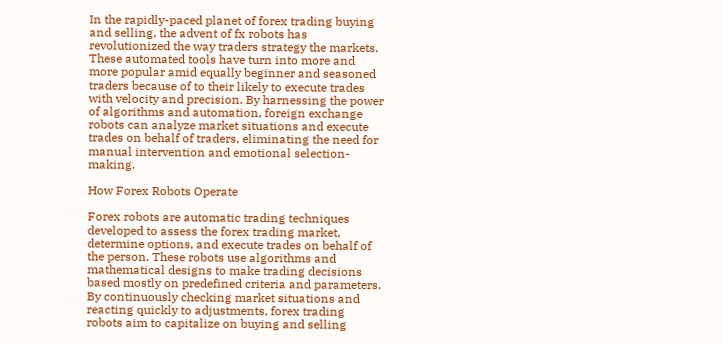In the rapidly-paced planet of forex trading buying and selling, the advent of fx robots has revolutionized the way traders strategy the markets. These automated tools have turn into more and more popular amid equally beginner and seasoned traders because of to their likely to execute trades with velocity and precision. By harnessing the power of algorithms and automation, foreign exchange robots can analyze market situations and execute trades on behalf of traders, eliminating the need for manual intervention and emotional selection-making.

How Forex Robots Operate

Forex robots are automatic trading techniques developed to assess the forex trading market, determine options, and execute trades on behalf of the person. These robots use algorithms and mathematical designs to make trading decisions based mostly on predefined criteria and parameters. By continuously checking market situations and reacting quickly to adjustments, forex trading robots aim to capitalize on buying and selling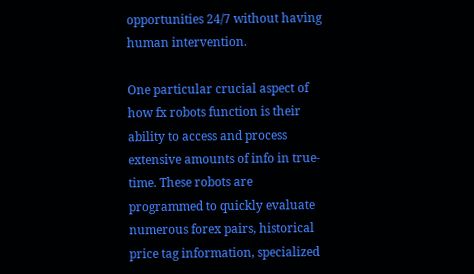opportunities 24/7 without having human intervention.

One particular crucial aspect of how fx robots function is their ability to access and process extensive amounts of info in true-time. These robots are programmed to quickly evaluate numerous forex pairs, historical price tag information, specialized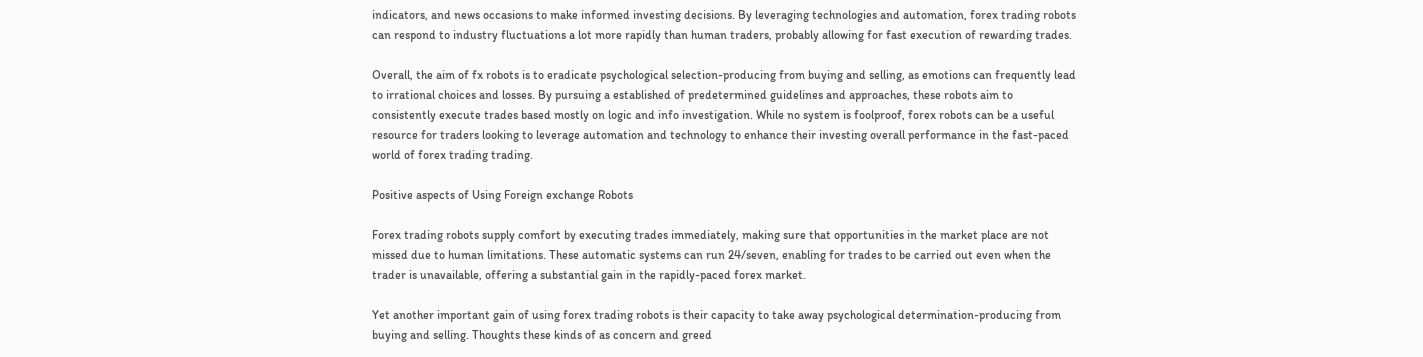indicators, and news occasions to make informed investing decisions. By leveraging technologies and automation, forex trading robots can respond to industry fluctuations a lot more rapidly than human traders, probably allowing for fast execution of rewarding trades.

Overall, the aim of fx robots is to eradicate psychological selection-producing from buying and selling, as emotions can frequently lead to irrational choices and losses. By pursuing a established of predetermined guidelines and approaches, these robots aim to consistently execute trades based mostly on logic and info investigation. While no system is foolproof, forex robots can be a useful resource for traders looking to leverage automation and technology to enhance their investing overall performance in the fast-paced world of forex trading trading.

Positive aspects of Using Foreign exchange Robots

Forex trading robots supply comfort by executing trades immediately, making sure that opportunities in the market place are not missed due to human limitations. These automatic systems can run 24/seven, enabling for trades to be carried out even when the trader is unavailable, offering a substantial gain in the rapidly-paced forex market.

Yet another important gain of using forex trading robots is their capacity to take away psychological determination-producing from buying and selling. Thoughts these kinds of as concern and greed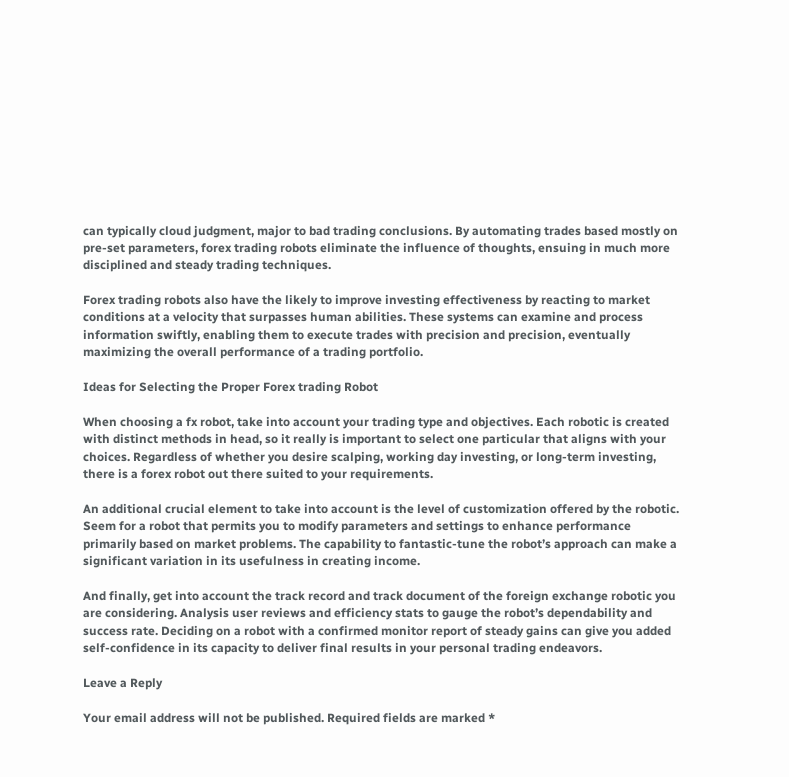can typically cloud judgment, major to bad trading conclusions. By automating trades based mostly on pre-set parameters, forex trading robots eliminate the influence of thoughts, ensuing in much more disciplined and steady trading techniques.

Forex trading robots also have the likely to improve investing effectiveness by reacting to market conditions at a velocity that surpasses human abilities. These systems can examine and process information swiftly, enabling them to execute trades with precision and precision, eventually maximizing the overall performance of a trading portfolio.

Ideas for Selecting the Proper Forex trading Robot

When choosing a fx robot, take into account your trading type and objectives. Each robotic is created with distinct methods in head, so it really is important to select one particular that aligns with your choices. Regardless of whether you desire scalping, working day investing, or long-term investing, there is a forex robot out there suited to your requirements.

An additional crucial element to take into account is the level of customization offered by the robotic. Seem for a robot that permits you to modify parameters and settings to enhance performance primarily based on market problems. The capability to fantastic-tune the robot’s approach can make a significant variation in its usefulness in creating income.

And finally, get into account the track record and track document of the foreign exchange robotic you are considering. Analysis user reviews and efficiency stats to gauge the robot’s dependability and success rate. Deciding on a robot with a confirmed monitor report of steady gains can give you added self-confidence in its capacity to deliver final results in your personal trading endeavors.

Leave a Reply

Your email address will not be published. Required fields are marked *